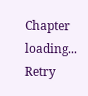Chapter loading... Retry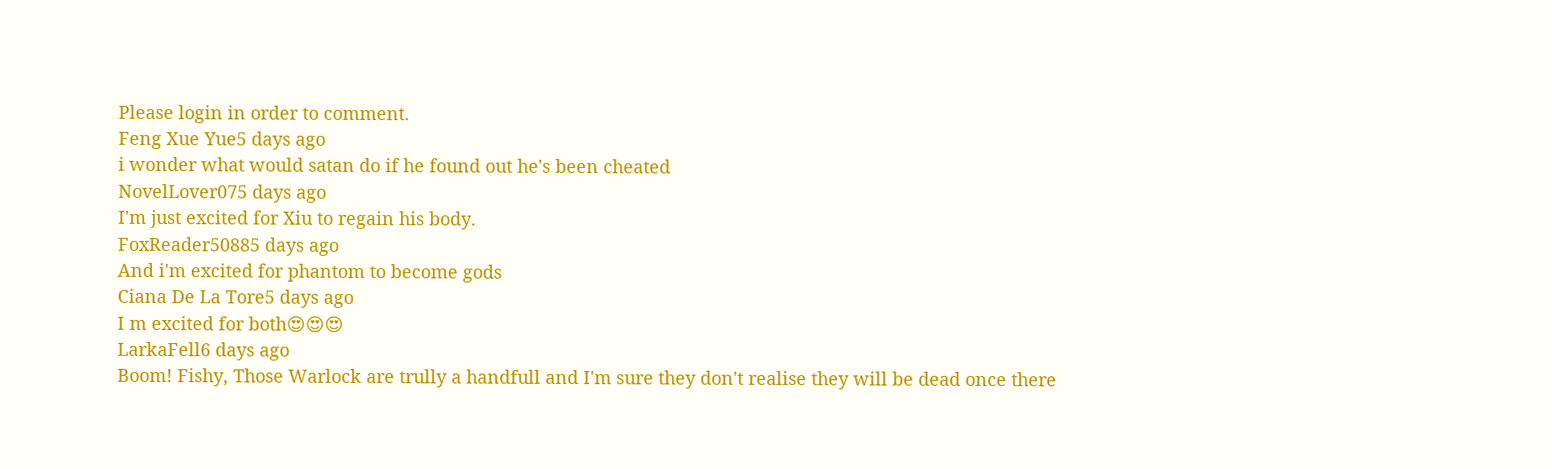Please login in order to comment.
Feng Xue Yue5 days ago
i wonder what would satan do if he found out he's been cheated
NovelLover075 days ago
I'm just excited for Xiu to regain his body.
FoxReader50885 days ago
And i'm excited for phantom to become gods
Ciana De La Tore5 days ago
I m excited for both😍😍😍
LarkaFell6 days ago
Boom! Fishy, Those Warlock are trully a handfull and I'm sure they don't realise they will be dead once there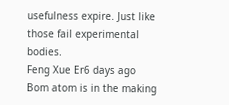usefulness expire. Just like those fail experimental bodies.
Feng Xue Er6 days ago
Bom atom is in the making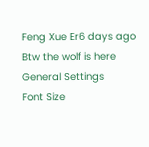Feng Xue Er6 days ago
Btw the wolf is here
General Settings
Font Size